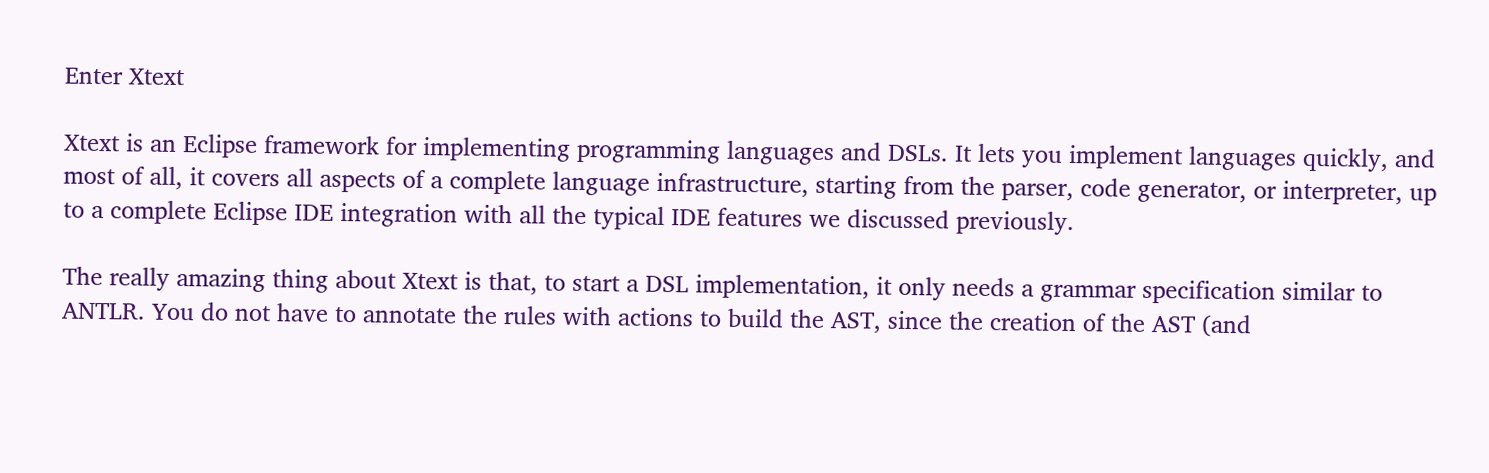Enter Xtext

Xtext is an Eclipse framework for implementing programming languages and DSLs. It lets you implement languages quickly, and most of all, it covers all aspects of a complete language infrastructure, starting from the parser, code generator, or interpreter, up to a complete Eclipse IDE integration with all the typical IDE features we discussed previously.

The really amazing thing about Xtext is that, to start a DSL implementation, it only needs a grammar specification similar to ANTLR. You do not have to annotate the rules with actions to build the AST, since the creation of the AST (and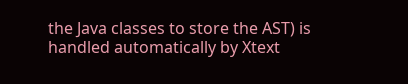the Java classes to store the AST) is handled automatically by Xtext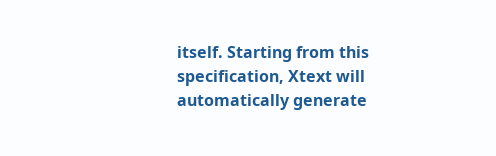itself. Starting from this specification, Xtext will automatically generate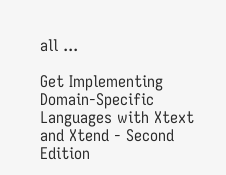all ...

Get Implementing Domain-Specific Languages with Xtext and Xtend - Second Edition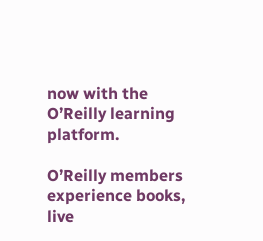now with the O’Reilly learning platform.

O’Reilly members experience books, live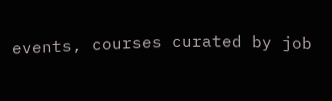events, courses curated by job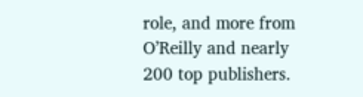role, and more from O’Reilly and nearly 200 top publishers.